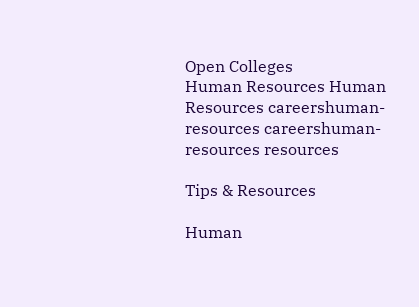Open Colleges
Human Resources Human Resources careershuman-resources careershuman-resources resources

Tips & Resources

Human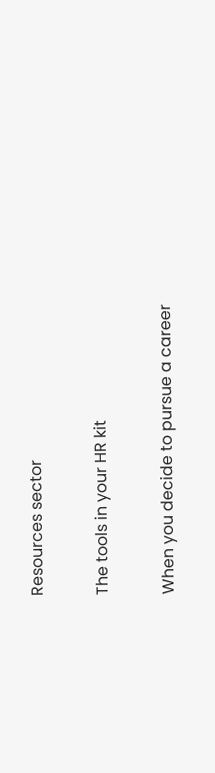Resources sector

The tools in your HR kit

When you decide to pursue a career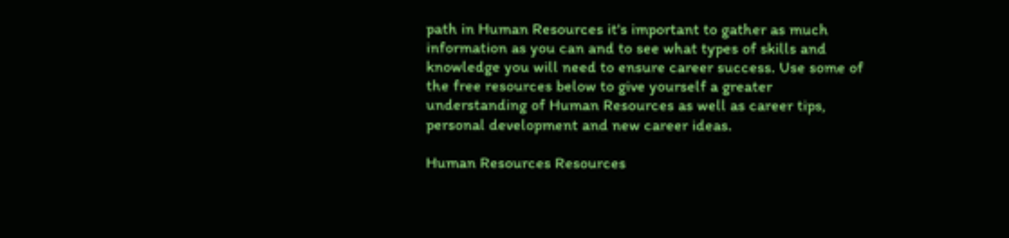path in Human Resources it's important to gather as much information as you can and to see what types of skills and knowledge you will need to ensure career success. Use some of the free resources below to give yourself a greater understanding of Human Resources as well as career tips, personal development and new career ideas.

Human Resources Resources